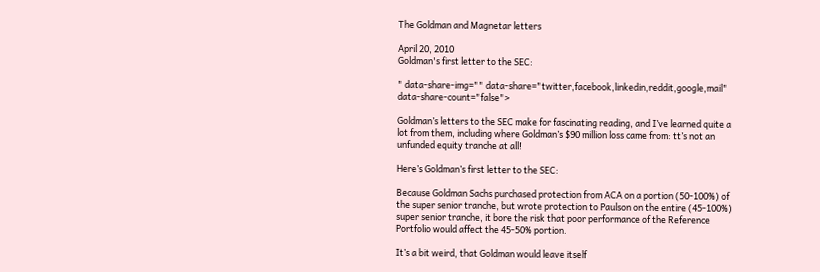The Goldman and Magnetar letters

April 20, 2010
Goldman's first letter to the SEC:

" data-share-img="" data-share="twitter,facebook,linkedin,reddit,google,mail" data-share-count="false">

Goldman’s letters to the SEC make for fascinating reading, and I’ve learned quite a lot from them, including where Goldman’s $90 million loss came from: tt’s not an unfunded equity tranche at all!

Here’s Goldman’s first letter to the SEC:

Because Goldman Sachs purchased protection from ACA on a portion (50-100%) of the super senior tranche, but wrote protection to Paulson on the entire (45-100%) super senior tranche, it bore the risk that poor performance of the Reference Portfolio would affect the 45-50% portion.

It’s a bit weird, that Goldman would leave itself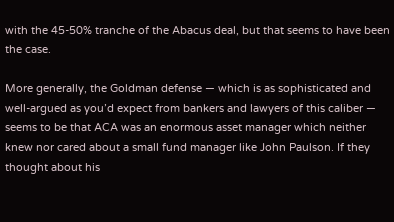with the 45-50% tranche of the Abacus deal, but that seems to have been the case.

More generally, the Goldman defense — which is as sophisticated and well-argued as you’d expect from bankers and lawyers of this caliber — seems to be that ACA was an enormous asset manager which neither knew nor cared about a small fund manager like John Paulson. If they thought about his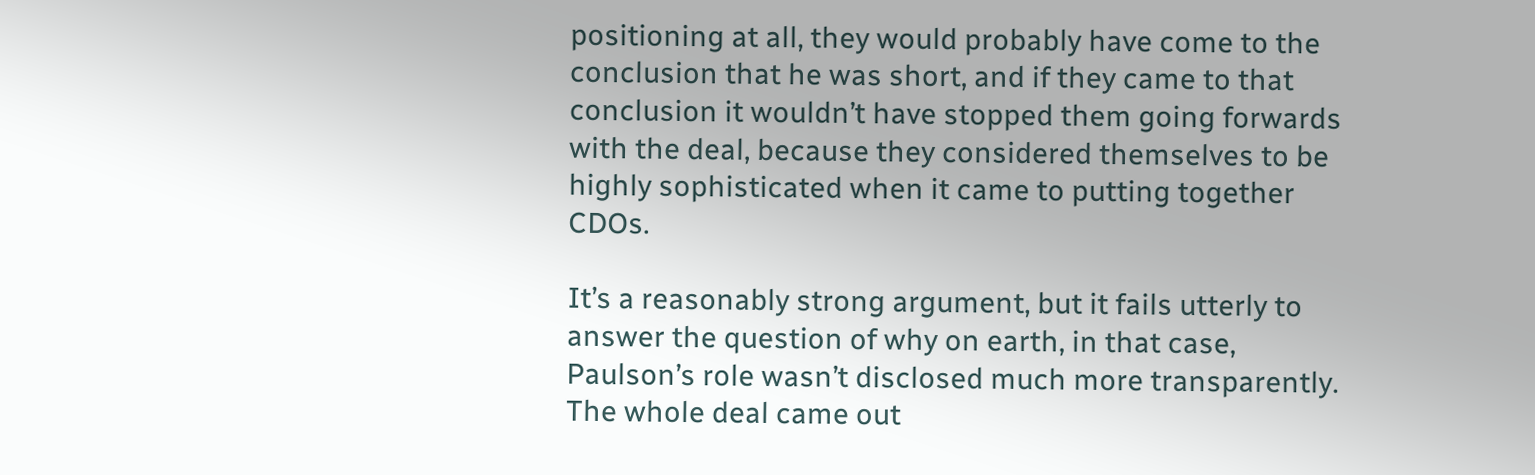positioning at all, they would probably have come to the conclusion that he was short, and if they came to that conclusion it wouldn’t have stopped them going forwards with the deal, because they considered themselves to be highly sophisticated when it came to putting together CDOs.

It’s a reasonably strong argument, but it fails utterly to answer the question of why on earth, in that case, Paulson’s role wasn’t disclosed much more transparently. The whole deal came out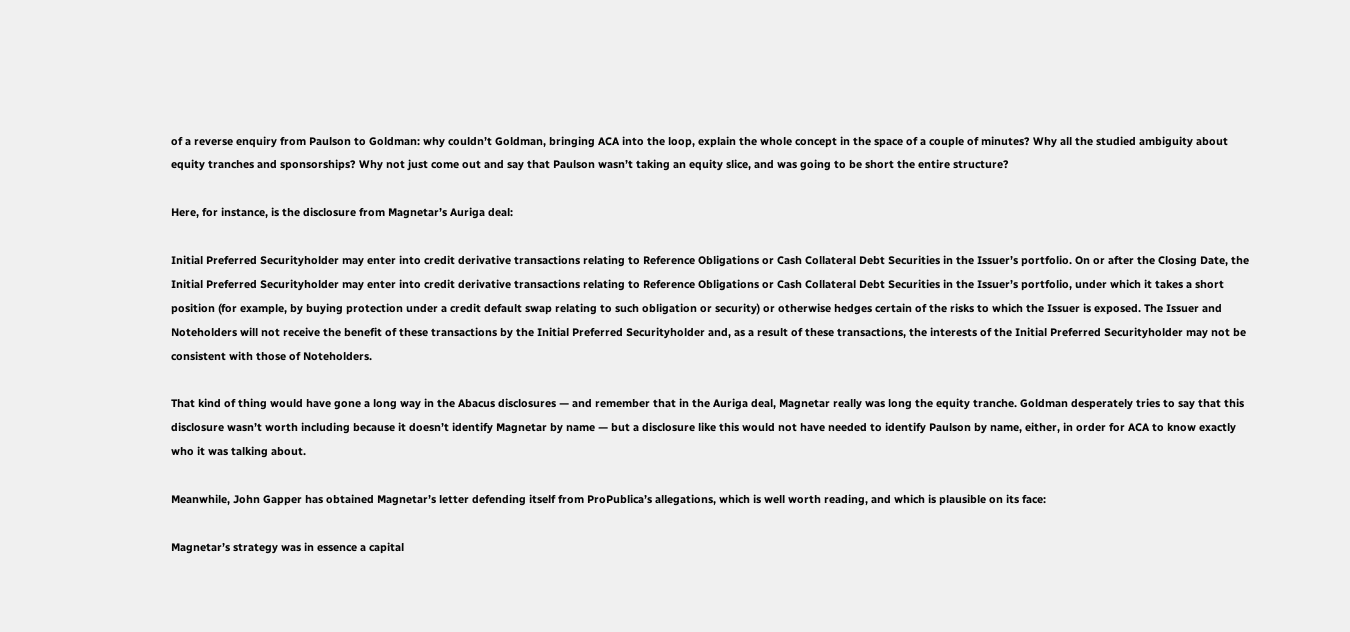of a reverse enquiry from Paulson to Goldman: why couldn’t Goldman, bringing ACA into the loop, explain the whole concept in the space of a couple of minutes? Why all the studied ambiguity about equity tranches and sponsorships? Why not just come out and say that Paulson wasn’t taking an equity slice, and was going to be short the entire structure?

Here, for instance, is the disclosure from Magnetar’s Auriga deal:

Initial Preferred Securityholder may enter into credit derivative transactions relating to Reference Obligations or Cash Collateral Debt Securities in the Issuer’s portfolio. On or after the Closing Date, the Initial Preferred Securityholder may enter into credit derivative transactions relating to Reference Obligations or Cash Collateral Debt Securities in the Issuer’s portfolio, under which it takes a short position (for example, by buying protection under a credit default swap relating to such obligation or security) or otherwise hedges certain of the risks to which the Issuer is exposed. The Issuer and Noteholders will not receive the benefit of these transactions by the Initial Preferred Securityholder and, as a result of these transactions, the interests of the Initial Preferred Securityholder may not be consistent with those of Noteholders.

That kind of thing would have gone a long way in the Abacus disclosures — and remember that in the Auriga deal, Magnetar really was long the equity tranche. Goldman desperately tries to say that this disclosure wasn’t worth including because it doesn’t identify Magnetar by name — but a disclosure like this would not have needed to identify Paulson by name, either, in order for ACA to know exactly who it was talking about.

Meanwhile, John Gapper has obtained Magnetar’s letter defending itself from ProPublica’s allegations, which is well worth reading, and which is plausible on its face:

Magnetar’s strategy was in essence a capital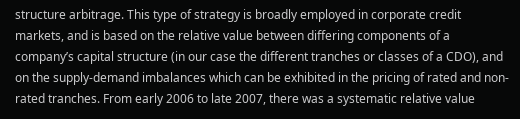structure arbitrage. This type of strategy is broadly employed in corporate credit markets, and is based on the relative value between differing components of a company’s capital structure (in our case the different tranches or classes of a CDO), and on the supply‐demand imbalances which can be exhibited in the pricing of rated and non‐rated tranches. From early 2006 to late 2007, there was a systematic relative value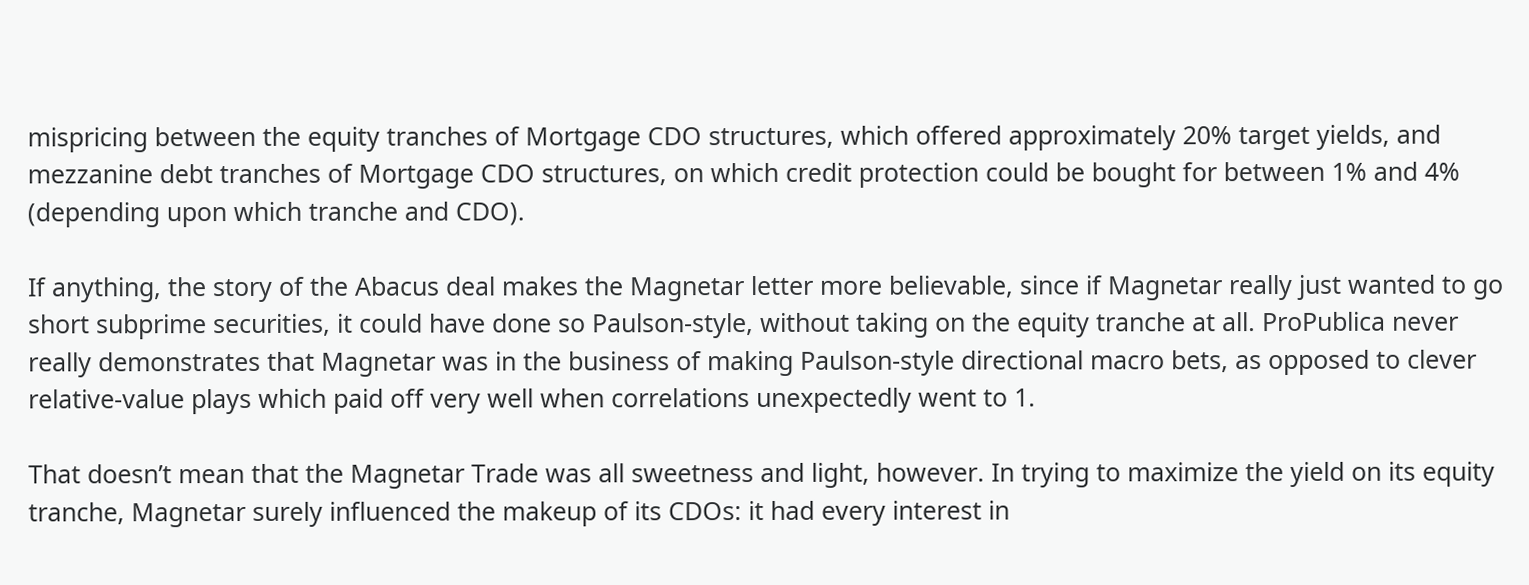mispricing between the equity tranches of Mortgage CDO structures, which offered approximately 20% target yields, and mezzanine debt tranches of Mortgage CDO structures, on which credit protection could be bought for between 1% and 4% (depending upon which tranche and CDO).

If anything, the story of the Abacus deal makes the Magnetar letter more believable, since if Magnetar really just wanted to go short subprime securities, it could have done so Paulson-style, without taking on the equity tranche at all. ProPublica never really demonstrates that Magnetar was in the business of making Paulson-style directional macro bets, as opposed to clever relative-value plays which paid off very well when correlations unexpectedly went to 1.

That doesn’t mean that the Magnetar Trade was all sweetness and light, however. In trying to maximize the yield on its equity tranche, Magnetar surely influenced the makeup of its CDOs: it had every interest in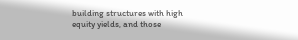building structures with high equity yields, and those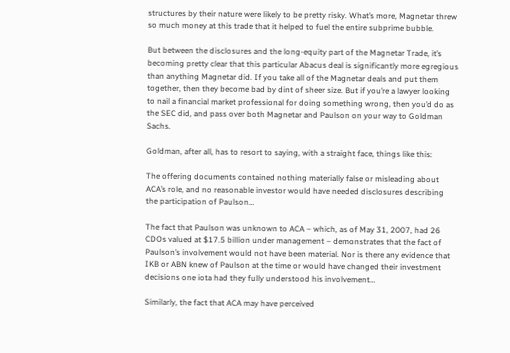structures by their nature were likely to be pretty risky. What’s more, Magnetar threw so much money at this trade that it helped to fuel the entire subprime bubble.

But between the disclosures and the long-equity part of the Magnetar Trade, it’s becoming pretty clear that this particular Abacus deal is significantly more egregious than anything Magnetar did. If you take all of the Magnetar deals and put them together, then they become bad by dint of sheer size. But if you’re a lawyer looking to nail a financial market professional for doing something wrong, then you’d do as the SEC did, and pass over both Magnetar and Paulson on your way to Goldman Sachs.

Goldman, after all, has to resort to saying, with a straight face, things like this:

The offering documents contained nothing materially false or misleading about ACA’s role, and no reasonable investor would have needed disclosures describing the participation of Paulson…

The fact that Paulson was unknown to ACA – which, as of May 31, 2007, had 26 CDOs valued at $17.5 billion under management – demonstrates that the fact of Paulson’s involvement would not have been material. Nor is there any evidence that IKB or ABN knew of Paulson at the time or would have changed their investment decisions one iota had they fully understood his involvement…

Similarly, the fact that ACA may have perceived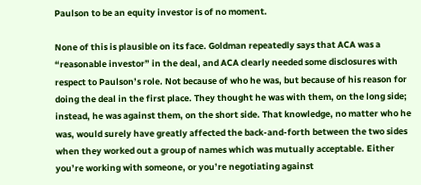Paulson to be an equity investor is of no moment.

None of this is plausible on its face. Goldman repeatedly says that ACA was a “reasonable investor” in the deal, and ACA clearly needed some disclosures with respect to Paulson’s role. Not because of who he was, but because of his reason for doing the deal in the first place. They thought he was with them, on the long side; instead, he was against them, on the short side. That knowledge, no matter who he was, would surely have greatly affected the back-and-forth between the two sides when they worked out a group of names which was mutually acceptable. Either you’re working with someone, or you’re negotiating against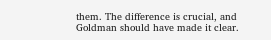them. The difference is crucial, and Goldman should have made it clear.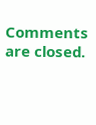Comments are closed.